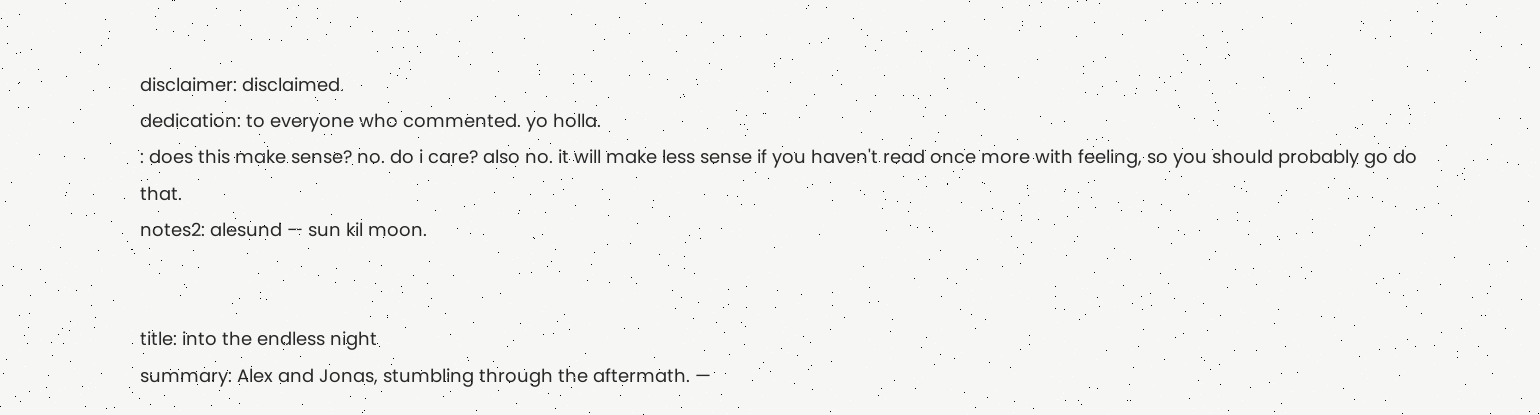disclaimer: disclaimed.
dedication: to everyone who commented. yo holla.
: does this make sense? no. do i care? also no. it will make less sense if you haven't read once more with feeling, so you should probably go do that.
notes2: alesund — sun kil moon.


title: into the endless night
summary: Alex and Jonas, stumbling through the aftermath. —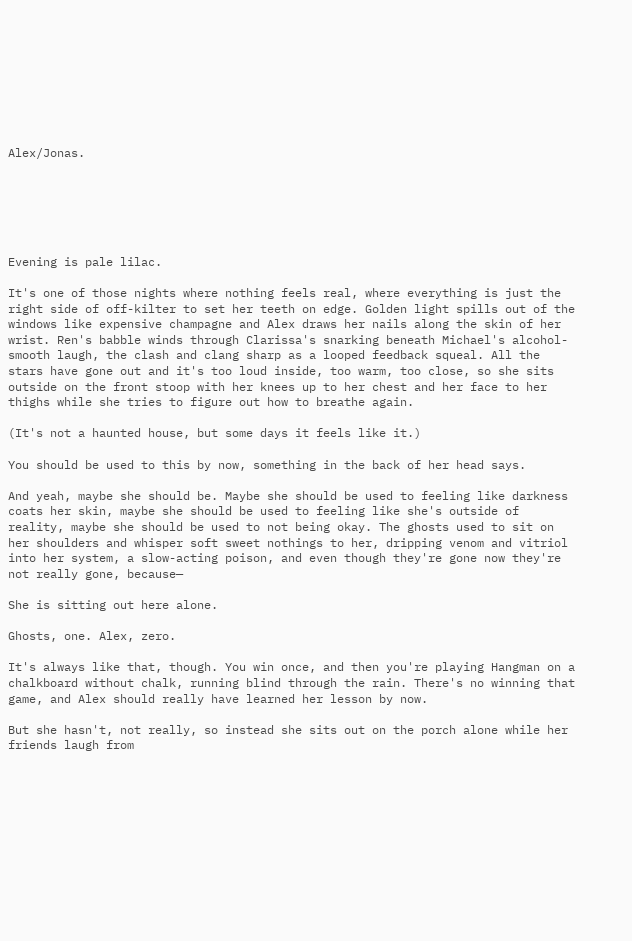Alex/Jonas.






Evening is pale lilac.

It's one of those nights where nothing feels real, where everything is just the right side of off-kilter to set her teeth on edge. Golden light spills out of the windows like expensive champagne and Alex draws her nails along the skin of her wrist. Ren's babble winds through Clarissa's snarking beneath Michael's alcohol-smooth laugh, the clash and clang sharp as a looped feedback squeal. All the stars have gone out and it's too loud inside, too warm, too close, so she sits outside on the front stoop with her knees up to her chest and her face to her thighs while she tries to figure out how to breathe again.

(It's not a haunted house, but some days it feels like it.)

You should be used to this by now, something in the back of her head says.

And yeah, maybe she should be. Maybe she should be used to feeling like darkness coats her skin, maybe she should be used to feeling like she's outside of reality, maybe she should be used to not being okay. The ghosts used to sit on her shoulders and whisper soft sweet nothings to her, dripping venom and vitriol into her system, a slow-acting poison, and even though they're gone now they're not really gone, because—

She is sitting out here alone.

Ghosts, one. Alex, zero.

It's always like that, though. You win once, and then you're playing Hangman on a chalkboard without chalk, running blind through the rain. There's no winning that game, and Alex should really have learned her lesson by now.

But she hasn't, not really, so instead she sits out on the porch alone while her friends laugh from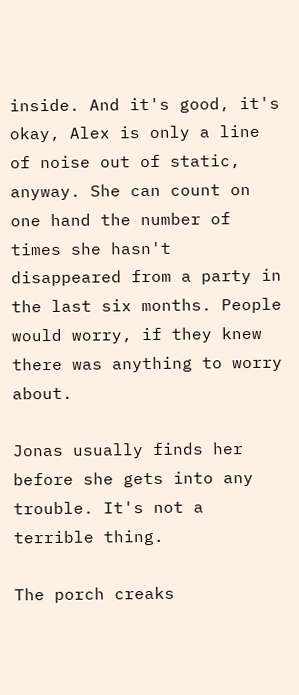inside. And it's good, it's okay, Alex is only a line of noise out of static, anyway. She can count on one hand the number of times she hasn't disappeared from a party in the last six months. People would worry, if they knew there was anything to worry about.

Jonas usually finds her before she gets into any trouble. It's not a terrible thing.

The porch creaks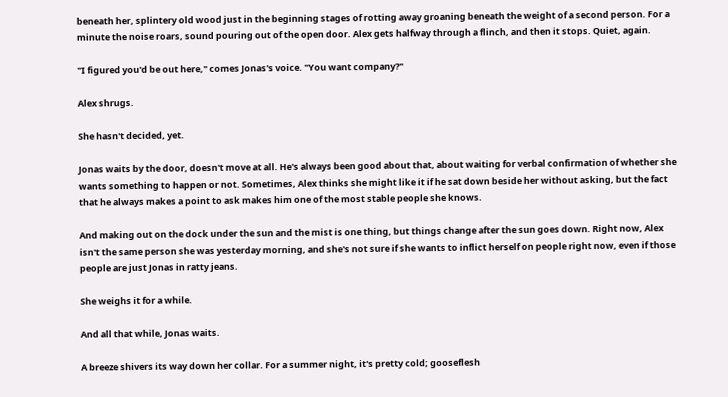beneath her, splintery old wood just in the beginning stages of rotting away groaning beneath the weight of a second person. For a minute the noise roars, sound pouring out of the open door. Alex gets halfway through a flinch, and then it stops. Quiet, again.

"I figured you'd be out here," comes Jonas's voice. "You want company?"

Alex shrugs.

She hasn't decided, yet.

Jonas waits by the door, doesn't move at all. He's always been good about that, about waiting for verbal confirmation of whether she wants something to happen or not. Sometimes, Alex thinks she might like it if he sat down beside her without asking, but the fact that he always makes a point to ask makes him one of the most stable people she knows.

And making out on the dock under the sun and the mist is one thing, but things change after the sun goes down. Right now, Alex isn't the same person she was yesterday morning, and she's not sure if she wants to inflict herself on people right now, even if those people are just Jonas in ratty jeans.

She weighs it for a while.

And all that while, Jonas waits.

A breeze shivers its way down her collar. For a summer night, it's pretty cold; gooseflesh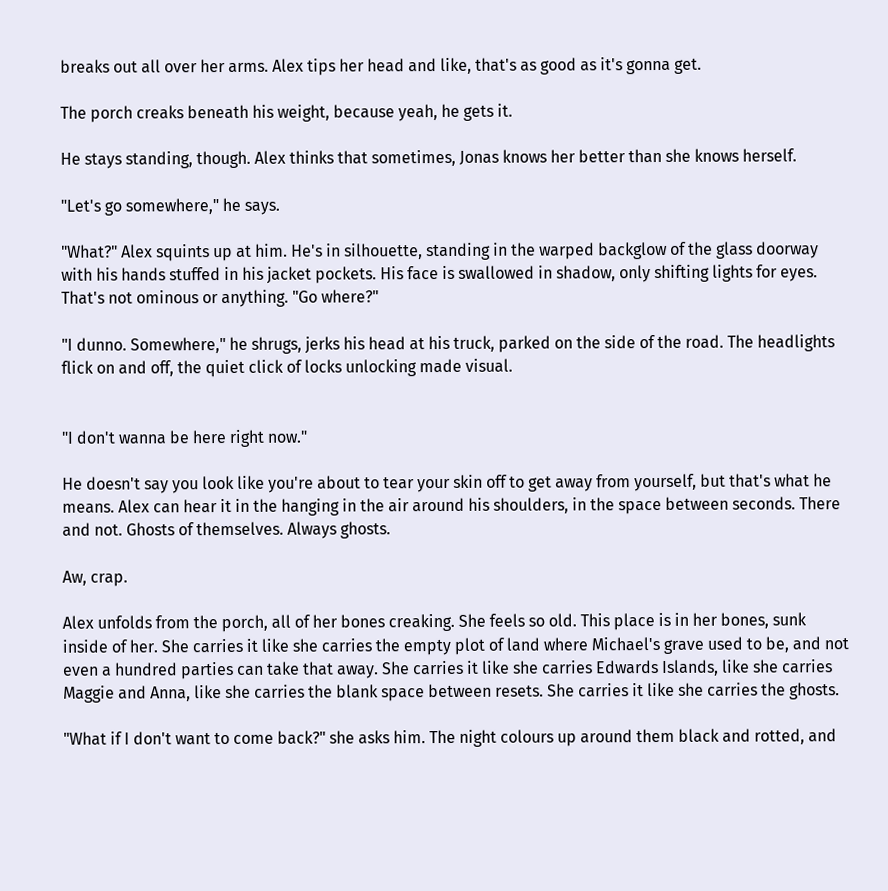breaks out all over her arms. Alex tips her head and like, that's as good as it's gonna get.

The porch creaks beneath his weight, because yeah, he gets it.

He stays standing, though. Alex thinks that sometimes, Jonas knows her better than she knows herself.

"Let's go somewhere," he says.

"What?" Alex squints up at him. He's in silhouette, standing in the warped backglow of the glass doorway with his hands stuffed in his jacket pockets. His face is swallowed in shadow, only shifting lights for eyes. That's not ominous or anything. "Go where?"

"I dunno. Somewhere," he shrugs, jerks his head at his truck, parked on the side of the road. The headlights flick on and off, the quiet click of locks unlocking made visual.


"I don't wanna be here right now."

He doesn't say you look like you're about to tear your skin off to get away from yourself, but that's what he means. Alex can hear it in the hanging in the air around his shoulders, in the space between seconds. There and not. Ghosts of themselves. Always ghosts.

Aw, crap.

Alex unfolds from the porch, all of her bones creaking. She feels so old. This place is in her bones, sunk inside of her. She carries it like she carries the empty plot of land where Michael's grave used to be, and not even a hundred parties can take that away. She carries it like she carries Edwards Islands, like she carries Maggie and Anna, like she carries the blank space between resets. She carries it like she carries the ghosts.

"What if I don't want to come back?" she asks him. The night colours up around them black and rotted, and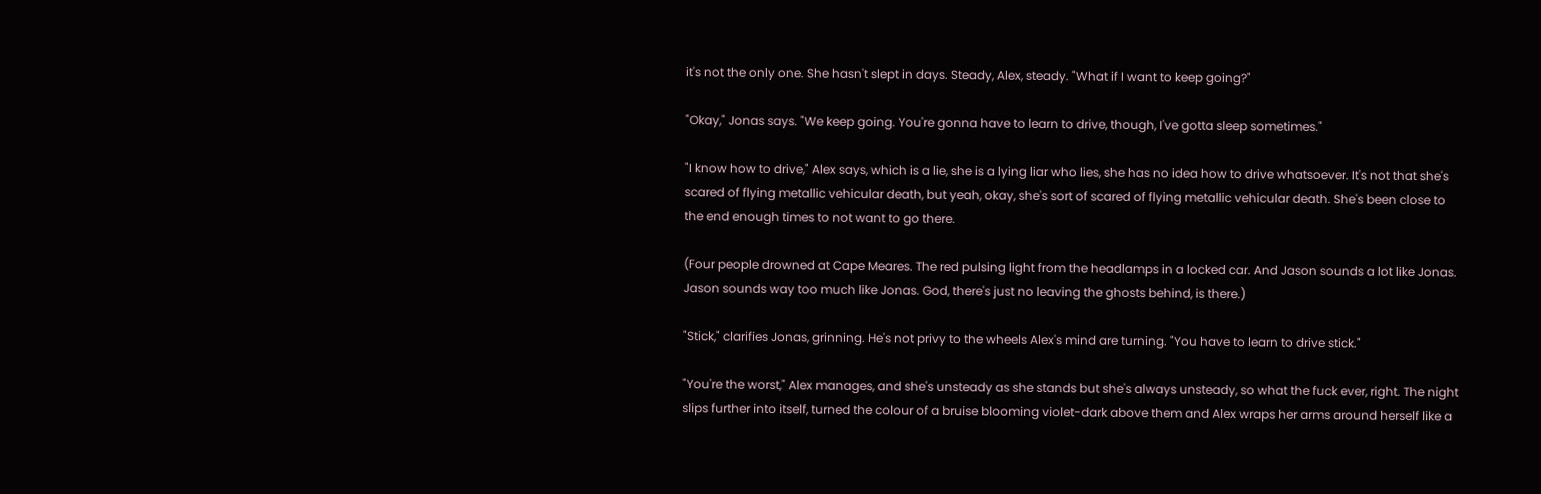it's not the only one. She hasn't slept in days. Steady, Alex, steady. "What if I want to keep going?"

"Okay," Jonas says. "We keep going. You're gonna have to learn to drive, though, I've gotta sleep sometimes."

"I know how to drive," Alex says, which is a lie, she is a lying liar who lies, she has no idea how to drive whatsoever. It's not that she's scared of flying metallic vehicular death, but yeah, okay, she's sort of scared of flying metallic vehicular death. She's been close to the end enough times to not want to go there.

(Four people drowned at Cape Meares. The red pulsing light from the headlamps in a locked car. And Jason sounds a lot like Jonas. Jason sounds way too much like Jonas. God, there's just no leaving the ghosts behind, is there.)

"Stick," clarifies Jonas, grinning. He's not privy to the wheels Alex's mind are turning. "You have to learn to drive stick."

"You're the worst," Alex manages, and she's unsteady as she stands but she's always unsteady, so what the fuck ever, right. The night slips further into itself, turned the colour of a bruise blooming violet-dark above them and Alex wraps her arms around herself like a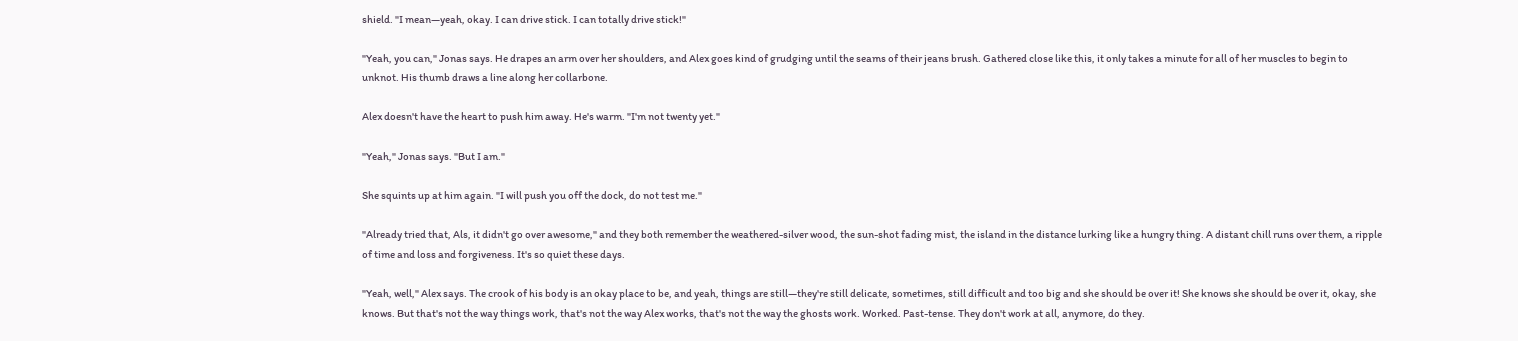shield. "I mean—yeah, okay. I can drive stick. I can totally drive stick!"

"Yeah, you can," Jonas says. He drapes an arm over her shoulders, and Alex goes kind of grudging until the seams of their jeans brush. Gathered close like this, it only takes a minute for all of her muscles to begin to unknot. His thumb draws a line along her collarbone.

Alex doesn't have the heart to push him away. He's warm. "I'm not twenty yet."

"Yeah," Jonas says. "But I am."

She squints up at him again. "I will push you off the dock, do not test me."

"Already tried that, Als, it didn't go over awesome," and they both remember the weathered-silver wood, the sun-shot fading mist, the island in the distance lurking like a hungry thing. A distant chill runs over them, a ripple of time and loss and forgiveness. It's so quiet these days.

"Yeah, well," Alex says. The crook of his body is an okay place to be, and yeah, things are still—they're still delicate, sometimes, still difficult and too big and she should be over it! She knows she should be over it, okay, she knows. But that's not the way things work, that's not the way Alex works, that's not the way the ghosts work. Worked. Past-tense. They don't work at all, anymore, do they.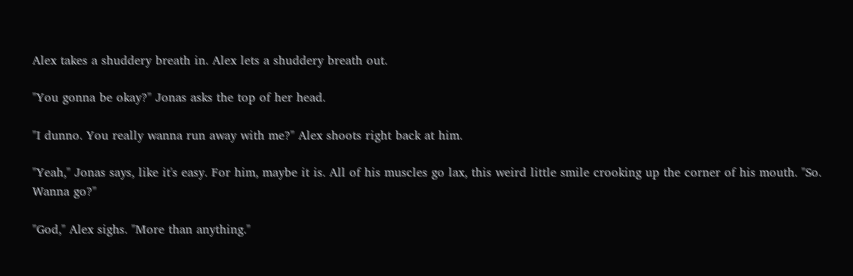Alex takes a shuddery breath in. Alex lets a shuddery breath out.

"You gonna be okay?" Jonas asks the top of her head.

"I dunno. You really wanna run away with me?" Alex shoots right back at him.

"Yeah," Jonas says, like it's easy. For him, maybe it is. All of his muscles go lax, this weird little smile crooking up the corner of his mouth. "So. Wanna go?"

"God," Alex sighs. "More than anything."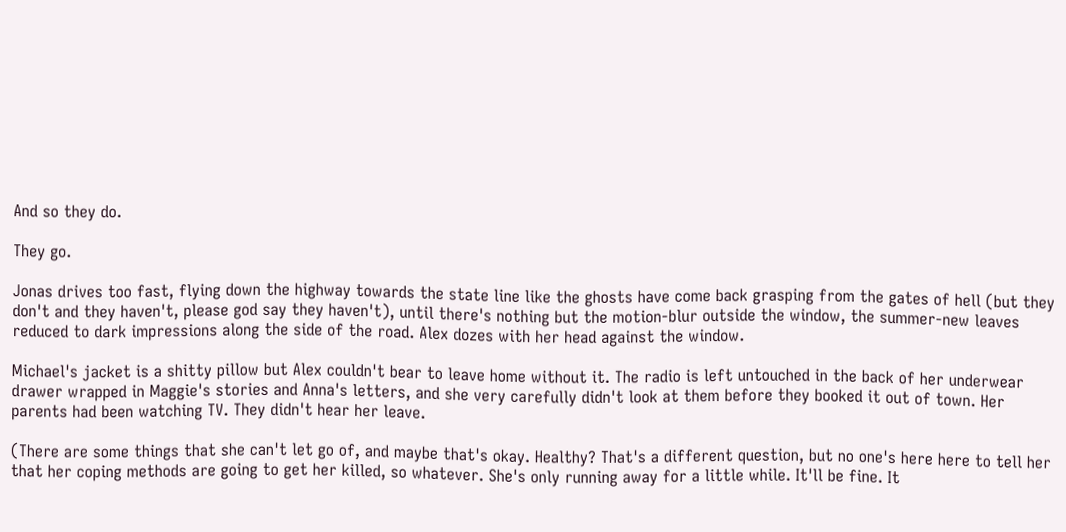And so they do.

They go.

Jonas drives too fast, flying down the highway towards the state line like the ghosts have come back grasping from the gates of hell (but they don't and they haven't, please god say they haven't), until there's nothing but the motion-blur outside the window, the summer-new leaves reduced to dark impressions along the side of the road. Alex dozes with her head against the window.

Michael's jacket is a shitty pillow but Alex couldn't bear to leave home without it. The radio is left untouched in the back of her underwear drawer wrapped in Maggie's stories and Anna's letters, and she very carefully didn't look at them before they booked it out of town. Her parents had been watching TV. They didn't hear her leave.

(There are some things that she can't let go of, and maybe that's okay. Healthy? That's a different question, but no one's here here to tell her that her coping methods are going to get her killed, so whatever. She's only running away for a little while. It'll be fine. It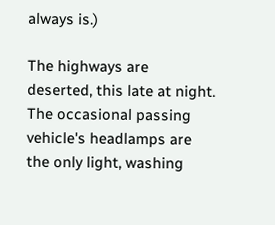always is.)

The highways are deserted, this late at night. The occasional passing vehicle's headlamps are the only light, washing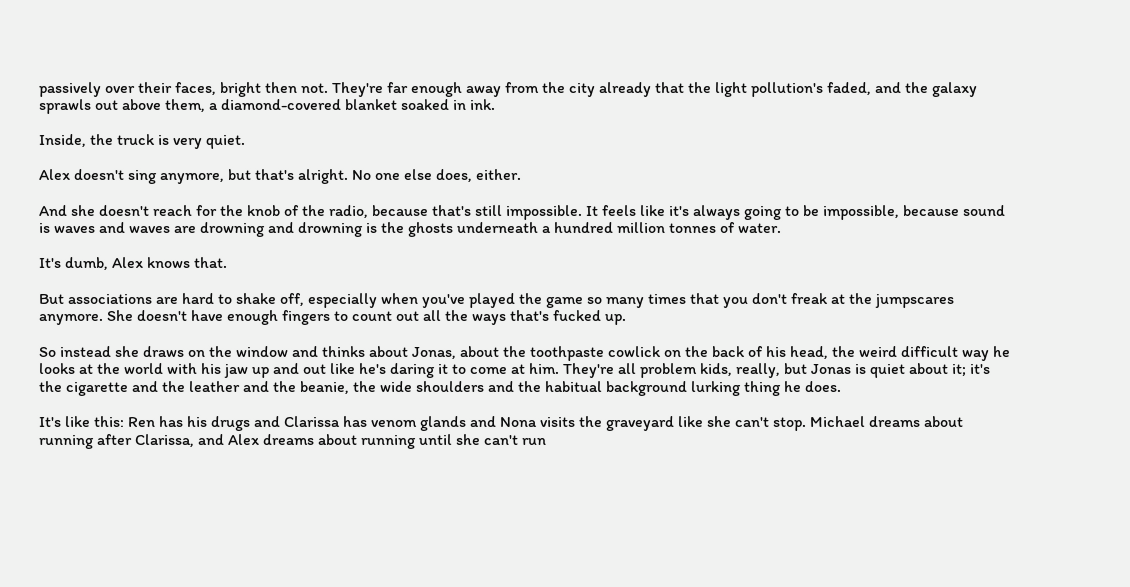passively over their faces, bright then not. They're far enough away from the city already that the light pollution's faded, and the galaxy sprawls out above them, a diamond-covered blanket soaked in ink.

Inside, the truck is very quiet.

Alex doesn't sing anymore, but that's alright. No one else does, either.

And she doesn't reach for the knob of the radio, because that's still impossible. It feels like it's always going to be impossible, because sound is waves and waves are drowning and drowning is the ghosts underneath a hundred million tonnes of water.

It's dumb, Alex knows that.

But associations are hard to shake off, especially when you've played the game so many times that you don't freak at the jumpscares anymore. She doesn't have enough fingers to count out all the ways that's fucked up.

So instead she draws on the window and thinks about Jonas, about the toothpaste cowlick on the back of his head, the weird difficult way he looks at the world with his jaw up and out like he's daring it to come at him. They're all problem kids, really, but Jonas is quiet about it; it's the cigarette and the leather and the beanie, the wide shoulders and the habitual background lurking thing he does.

It's like this: Ren has his drugs and Clarissa has venom glands and Nona visits the graveyard like she can't stop. Michael dreams about running after Clarissa, and Alex dreams about running until she can't run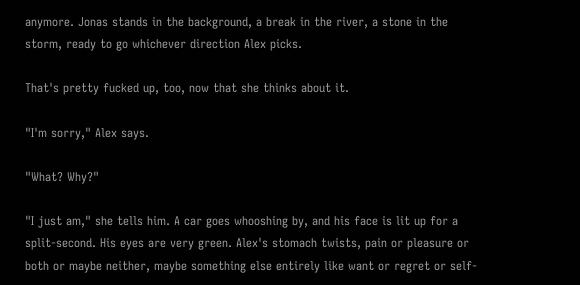anymore. Jonas stands in the background, a break in the river, a stone in the storm, ready to go whichever direction Alex picks.

That's pretty fucked up, too, now that she thinks about it.

"I'm sorry," Alex says.

"What? Why?"

"I just am," she tells him. A car goes whooshing by, and his face is lit up for a split-second. His eyes are very green. Alex's stomach twists, pain or pleasure or both or maybe neither, maybe something else entirely like want or regret or self-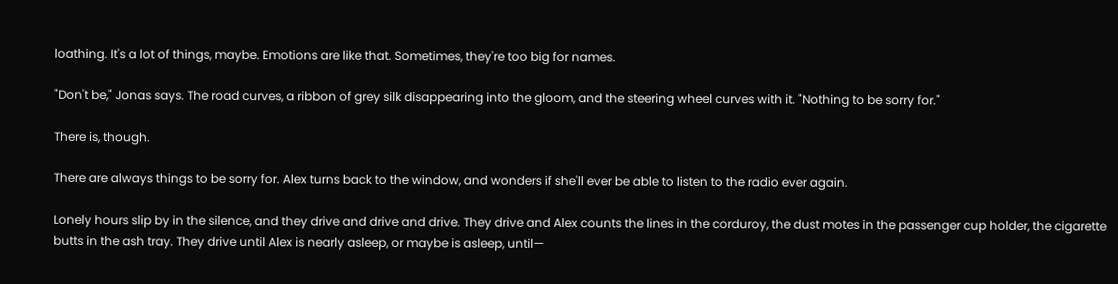loathing. It's a lot of things, maybe. Emotions are like that. Sometimes, they're too big for names.

"Don't be," Jonas says. The road curves, a ribbon of grey silk disappearing into the gloom, and the steering wheel curves with it. "Nothing to be sorry for."

There is, though.

There are always things to be sorry for. Alex turns back to the window, and wonders if she'll ever be able to listen to the radio ever again.

Lonely hours slip by in the silence, and they drive and drive and drive. They drive and Alex counts the lines in the corduroy, the dust motes in the passenger cup holder, the cigarette butts in the ash tray. They drive until Alex is nearly asleep, or maybe is asleep, until—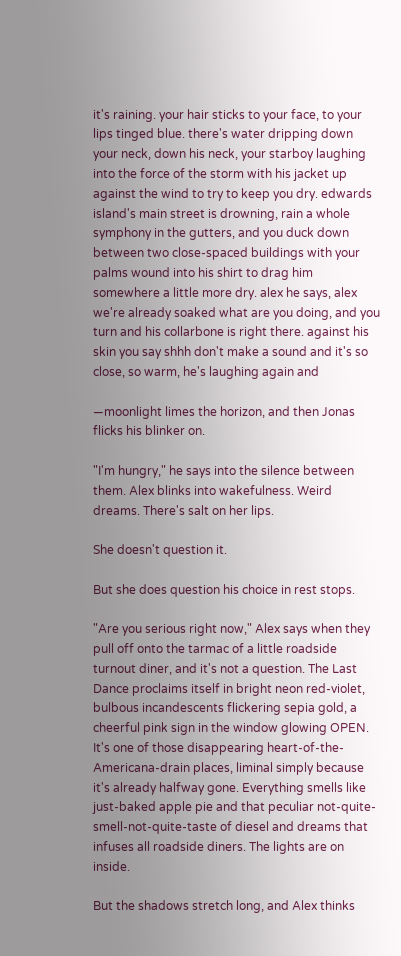it's raining. your hair sticks to your face, to your lips tinged blue. there's water dripping down your neck, down his neck, your starboy laughing into the force of the storm with his jacket up against the wind to try to keep you dry. edwards island's main street is drowning, rain a whole symphony in the gutters, and you duck down between two close-spaced buildings with your palms wound into his shirt to drag him somewhere a little more dry. alex he says, alex we're already soaked what are you doing, and you turn and his collarbone is right there. against his skin you say shhh don't make a sound and it's so close, so warm, he's laughing again and

—moonlight limes the horizon, and then Jonas flicks his blinker on.

"I'm hungry," he says into the silence between them. Alex blinks into wakefulness. Weird dreams. There's salt on her lips.

She doesn't question it.

But she does question his choice in rest stops.

"Are you serious right now," Alex says when they pull off onto the tarmac of a little roadside turnout diner, and it's not a question. The Last Dance proclaims itself in bright neon red-violet, bulbous incandescents flickering sepia gold, a cheerful pink sign in the window glowing OPEN. It's one of those disappearing heart-of-the-Americana-drain places, liminal simply because it's already halfway gone. Everything smells like just-baked apple pie and that peculiar not-quite-smell-not-quite-taste of diesel and dreams that infuses all roadside diners. The lights are on inside.

But the shadows stretch long, and Alex thinks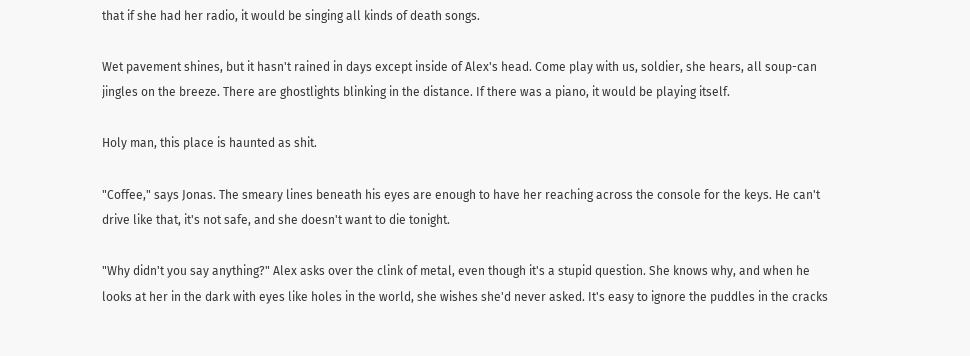that if she had her radio, it would be singing all kinds of death songs.

Wet pavement shines, but it hasn't rained in days except inside of Alex's head. Come play with us, soldier, she hears, all soup-can jingles on the breeze. There are ghostlights blinking in the distance. If there was a piano, it would be playing itself.

Holy man, this place is haunted as shit.

"Coffee," says Jonas. The smeary lines beneath his eyes are enough to have her reaching across the console for the keys. He can't drive like that, it's not safe, and she doesn't want to die tonight.

"Why didn't you say anything?" Alex asks over the clink of metal, even though it's a stupid question. She knows why, and when he looks at her in the dark with eyes like holes in the world, she wishes she'd never asked. It's easy to ignore the puddles in the cracks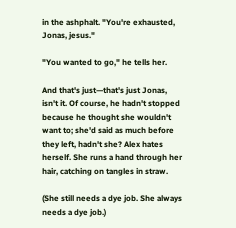in the ashphalt. "You're exhausted, Jonas, jesus."

"You wanted to go," he tells her.

And that's just—that's just Jonas, isn't it. Of course, he hadn't stopped because he thought she wouldn't want to; she'd said as much before they left, hadn't she? Alex hates herself. She runs a hand through her hair, catching on tangles in straw.

(She still needs a dye job. She always needs a dye job.)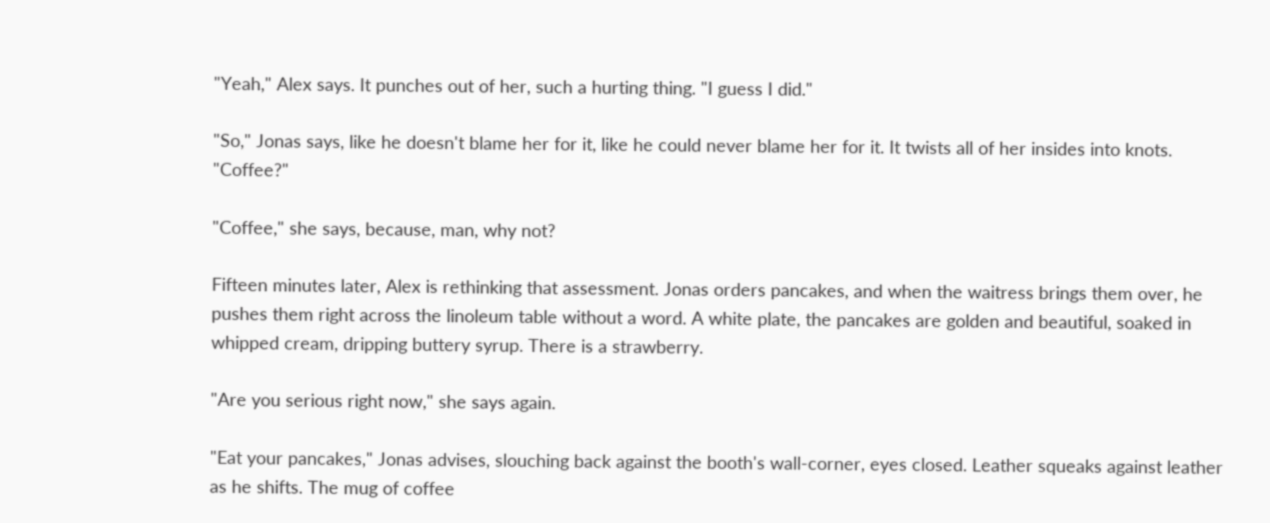"Yeah," Alex says. It punches out of her, such a hurting thing. "I guess I did."

"So," Jonas says, like he doesn't blame her for it, like he could never blame her for it. It twists all of her insides into knots. "Coffee?"

"Coffee," she says, because, man, why not?

Fifteen minutes later, Alex is rethinking that assessment. Jonas orders pancakes, and when the waitress brings them over, he pushes them right across the linoleum table without a word. A white plate, the pancakes are golden and beautiful, soaked in whipped cream, dripping buttery syrup. There is a strawberry.

"Are you serious right now," she says again.

"Eat your pancakes," Jonas advises, slouching back against the booth's wall-corner, eyes closed. Leather squeaks against leather as he shifts. The mug of coffee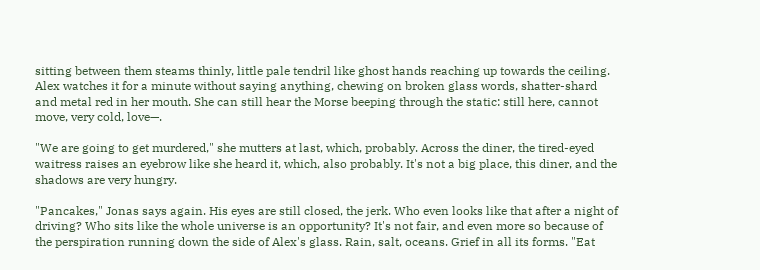sitting between them steams thinly, little pale tendril like ghost hands reaching up towards the ceiling. Alex watches it for a minute without saying anything, chewing on broken glass words, shatter-shard and metal red in her mouth. She can still hear the Morse beeping through the static: still here, cannot move, very cold, love—.

"We are going to get murdered," she mutters at last, which, probably. Across the diner, the tired-eyed waitress raises an eyebrow like she heard it, which, also probably. It's not a big place, this diner, and the shadows are very hungry.

"Pancakes," Jonas says again. His eyes are still closed, the jerk. Who even looks like that after a night of driving? Who sits like the whole universe is an opportunity? It's not fair, and even more so because of the perspiration running down the side of Alex's glass. Rain, salt, oceans. Grief in all its forms. "Eat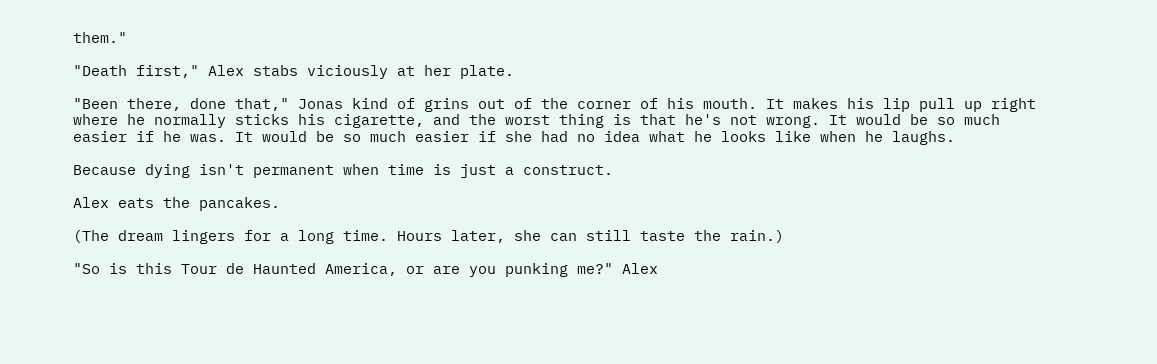them."

"Death first," Alex stabs viciously at her plate.

"Been there, done that," Jonas kind of grins out of the corner of his mouth. It makes his lip pull up right where he normally sticks his cigarette, and the worst thing is that he's not wrong. It would be so much easier if he was. It would be so much easier if she had no idea what he looks like when he laughs.

Because dying isn't permanent when time is just a construct.

Alex eats the pancakes.

(The dream lingers for a long time. Hours later, she can still taste the rain.)

"So is this Tour de Haunted America, or are you punking me?" Alex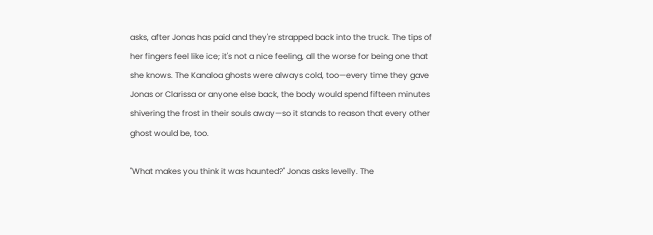asks, after Jonas has paid and they're strapped back into the truck. The tips of her fingers feel like ice; it's not a nice feeling, all the worse for being one that she knows. The Kanaloa ghosts were always cold, too—every time they gave Jonas or Clarissa or anyone else back, the body would spend fifteen minutes shivering the frost in their souls away—so it stands to reason that every other ghost would be, too.

"What makes you think it was haunted?" Jonas asks levelly. The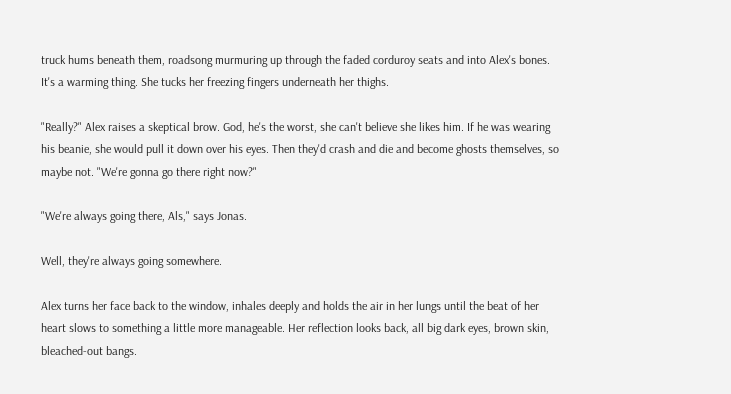truck hums beneath them, roadsong murmuring up through the faded corduroy seats and into Alex's bones. It's a warming thing. She tucks her freezing fingers underneath her thighs.

"Really?" Alex raises a skeptical brow. God, he's the worst, she can't believe she likes him. If he was wearing his beanie, she would pull it down over his eyes. Then they'd crash and die and become ghosts themselves, so maybe not. "We're gonna go there right now?"

"We're always going there, Als," says Jonas.

Well, they're always going somewhere.

Alex turns her face back to the window, inhales deeply and holds the air in her lungs until the beat of her heart slows to something a little more manageable. Her reflection looks back, all big dark eyes, brown skin, bleached-out bangs.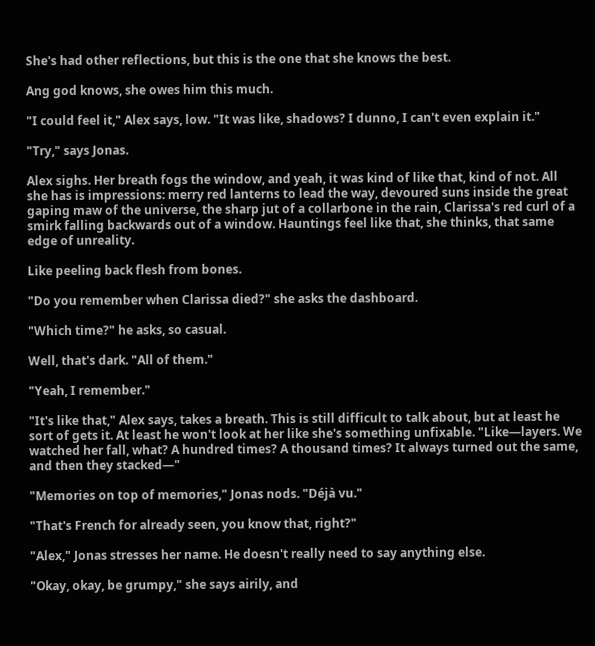She's had other reflections, but this is the one that she knows the best.

Ang god knows, she owes him this much.

"I could feel it," Alex says, low. "It was like, shadows? I dunno, I can't even explain it."

"Try," says Jonas.

Alex sighs. Her breath fogs the window, and yeah, it was kind of like that, kind of not. All she has is impressions: merry red lanterns to lead the way, devoured suns inside the great gaping maw of the universe, the sharp jut of a collarbone in the rain, Clarissa's red curl of a smirk falling backwards out of a window. Hauntings feel like that, she thinks, that same edge of unreality.

Like peeling back flesh from bones.

"Do you remember when Clarissa died?" she asks the dashboard.

"Which time?" he asks, so casual.

Well, that's dark. "All of them."

"Yeah, I remember."

"It's like that," Alex says, takes a breath. This is still difficult to talk about, but at least he sort of gets it. At least he won't look at her like she's something unfixable. "Like—layers. We watched her fall, what? A hundred times? A thousand times? It always turned out the same, and then they stacked—"

"Memories on top of memories," Jonas nods. "Déjà vu."

"That's French for already seen, you know that, right?"

"Alex," Jonas stresses her name. He doesn't really need to say anything else.

"Okay, okay, be grumpy," she says airily, and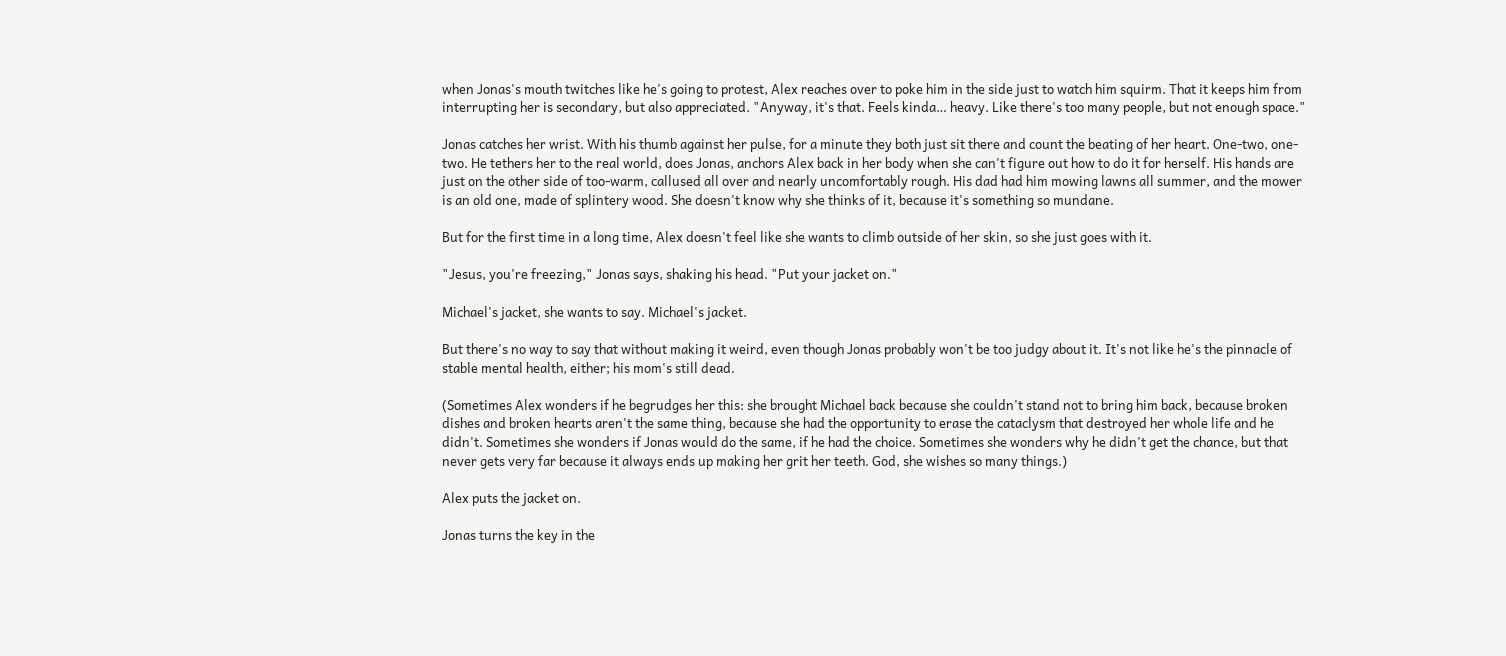when Jonas's mouth twitches like he's going to protest, Alex reaches over to poke him in the side just to watch him squirm. That it keeps him from interrupting her is secondary, but also appreciated. "Anyway, it's that. Feels kinda… heavy. Like there's too many people, but not enough space."

Jonas catches her wrist. With his thumb against her pulse, for a minute they both just sit there and count the beating of her heart. One-two, one-two. He tethers her to the real world, does Jonas, anchors Alex back in her body when she can't figure out how to do it for herself. His hands are just on the other side of too-warm, callused all over and nearly uncomfortably rough. His dad had him mowing lawns all summer, and the mower is an old one, made of splintery wood. She doesn't know why she thinks of it, because it's something so mundane.

But for the first time in a long time, Alex doesn't feel like she wants to climb outside of her skin, so she just goes with it.

"Jesus, you're freezing," Jonas says, shaking his head. "Put your jacket on."

Michael's jacket, she wants to say. Michael's jacket.

But there's no way to say that without making it weird, even though Jonas probably won't be too judgy about it. It's not like he's the pinnacle of stable mental health, either; his mom's still dead.

(Sometimes Alex wonders if he begrudges her this: she brought Michael back because she couldn't stand not to bring him back, because broken dishes and broken hearts aren't the same thing, because she had the opportunity to erase the cataclysm that destroyed her whole life and he didn't. Sometimes she wonders if Jonas would do the same, if he had the choice. Sometimes she wonders why he didn't get the chance, but that never gets very far because it always ends up making her grit her teeth. God, she wishes so many things.)

Alex puts the jacket on.

Jonas turns the key in the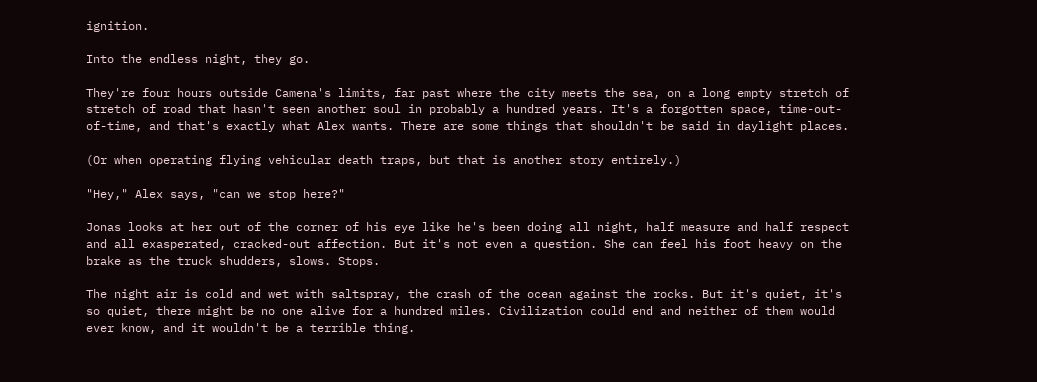ignition.

Into the endless night, they go.

They're four hours outside Camena's limits, far past where the city meets the sea, on a long empty stretch of stretch of road that hasn't seen another soul in probably a hundred years. It's a forgotten space, time-out-of-time, and that's exactly what Alex wants. There are some things that shouldn't be said in daylight places.

(Or when operating flying vehicular death traps, but that is another story entirely.)

"Hey," Alex says, "can we stop here?"

Jonas looks at her out of the corner of his eye like he's been doing all night, half measure and half respect and all exasperated, cracked-out affection. But it's not even a question. She can feel his foot heavy on the brake as the truck shudders, slows. Stops.

The night air is cold and wet with saltspray, the crash of the ocean against the rocks. But it's quiet, it's so quiet, there might be no one alive for a hundred miles. Civilization could end and neither of them would ever know, and it wouldn't be a terrible thing.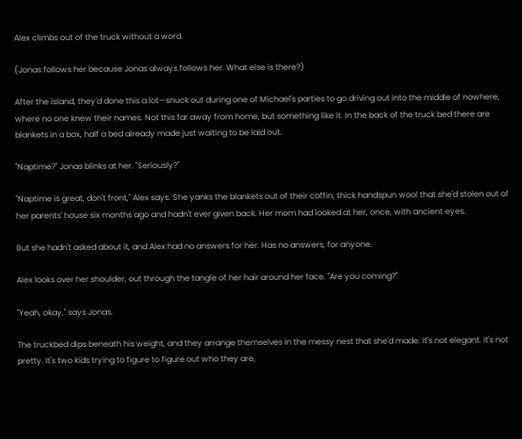Alex climbs out of the truck without a word.

(Jonas follows her because Jonas always follows her. What else is there?)

After the island, they'd done this a lot—snuck out during one of Michael's parties to go driving out into the middle of nowhere, where no one knew their names. Not this far away from home, but something like it. In the back of the truck bed there are blankets in a box, half a bed already made just waiting to be laid out.

"Naptime?" Jonas blinks at her. "Seriously?"

"Naptime is great, don't front," Alex says. She yanks the blankets out of their coffin, thick handspun wool that she'd stolen out of her parents' house six months ago and hadn't ever given back. Her mom had looked at her, once, with ancient eyes.

But she hadn't asked about it, and Alex had no answers for her. Has no answers, for anyone.

Alex looks over her shoulder, out through the tangle of her hair around her face. "Are you coming?"

"Yeah, okay," says Jonas.

The truckbed dips beneath his weight, and they arrange themselves in the messy nest that she'd made. It's not elegant. It's not pretty. It's two kids trying to figure to figure out who they are,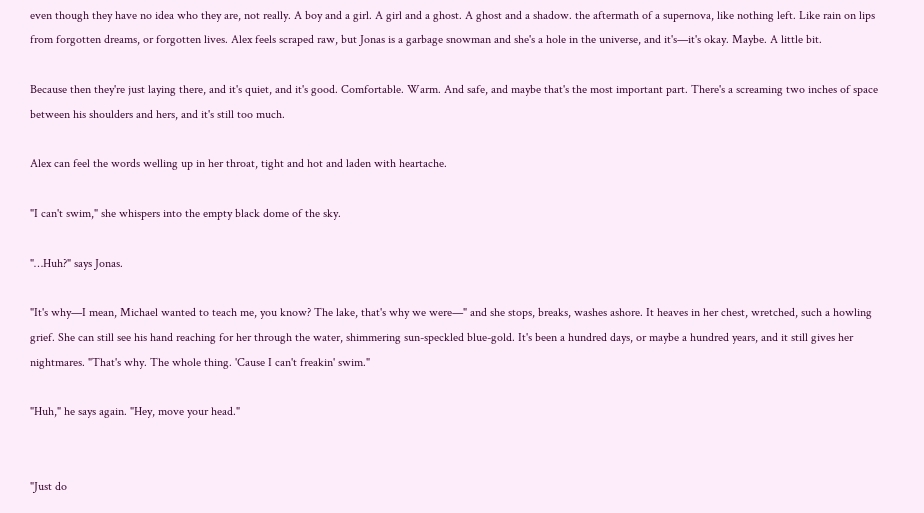even though they have no idea who they are, not really. A boy and a girl. A girl and a ghost. A ghost and a shadow. the aftermath of a supernova, like nothing left. Like rain on lips from forgotten dreams, or forgotten lives. Alex feels scraped raw, but Jonas is a garbage snowman and she's a hole in the universe, and it's—it's okay. Maybe. A little bit.

Because then they're just laying there, and it's quiet, and it's good. Comfortable. Warm. And safe, and maybe that's the most important part. There's a screaming two inches of space between his shoulders and hers, and it's still too much.

Alex can feel the words welling up in her throat, tight and hot and laden with heartache.

"I can't swim," she whispers into the empty black dome of the sky.

"…Huh?" says Jonas.

"It's why—I mean, Michael wanted to teach me, you know? The lake, that's why we were—" and she stops, breaks, washes ashore. It heaves in her chest, wretched, such a howling grief. She can still see his hand reaching for her through the water, shimmering sun-speckled blue-gold. It's been a hundred days, or maybe a hundred years, and it still gives her nightmares. "That's why. The whole thing. 'Cause I can't freakin' swim."

"Huh," he says again. "Hey, move your head."


"Just do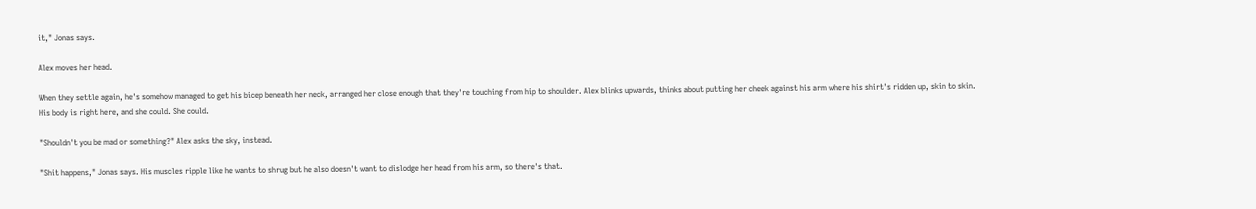it," Jonas says.

Alex moves her head.

When they settle again, he's somehow managed to get his bicep beneath her neck, arranged her close enough that they're touching from hip to shoulder. Alex blinks upwards, thinks about putting her cheek against his arm where his shirt's ridden up, skin to skin. His body is right here, and she could. She could.

"Shouldn't you be mad or something?" Alex asks the sky, instead.

"Shit happens," Jonas says. His muscles ripple like he wants to shrug but he also doesn't want to dislodge her head from his arm, so there's that.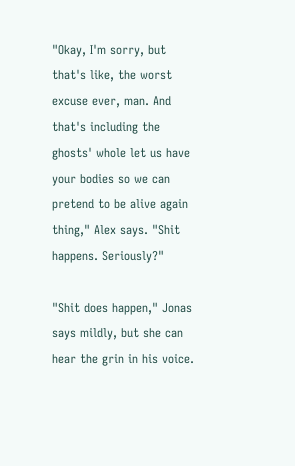"Okay, I'm sorry, but that's like, the worst excuse ever, man. And that's including the ghosts' whole let us have your bodies so we can pretend to be alive again thing," Alex says. "Shit happens. Seriously?"

"Shit does happen," Jonas says mildly, but she can hear the grin in his voice.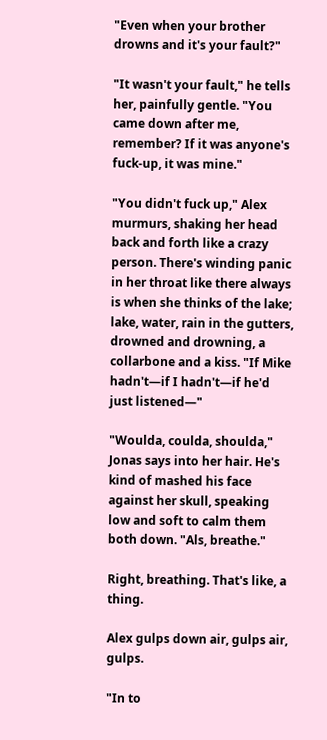"Even when your brother drowns and it's your fault?"

"It wasn't your fault," he tells her, painfully gentle. "You came down after me, remember? If it was anyone's fuck-up, it was mine."

"You didn't fuck up," Alex murmurs, shaking her head back and forth like a crazy person. There's winding panic in her throat like there always is when she thinks of the lake; lake, water, rain in the gutters, drowned and drowning, a collarbone and a kiss. "If Mike hadn't—if I hadn't—if he'd just listened—"

"Woulda, coulda, shoulda," Jonas says into her hair. He's kind of mashed his face against her skull, speaking low and soft to calm them both down. "Als, breathe."

Right, breathing. That's like, a thing.

Alex gulps down air, gulps air, gulps.

"In to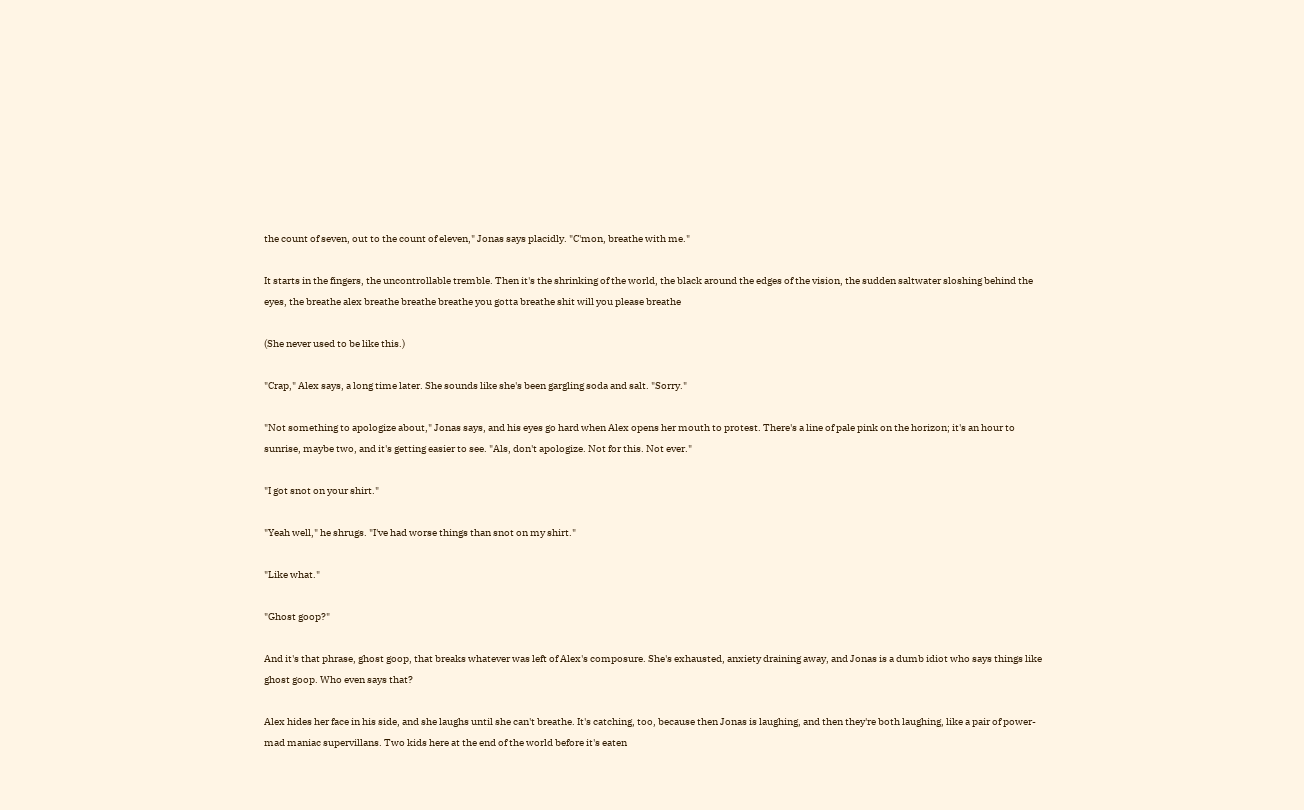the count of seven, out to the count of eleven," Jonas says placidly. "C'mon, breathe with me."

It starts in the fingers, the uncontrollable tremble. Then it's the shrinking of the world, the black around the edges of the vision, the sudden saltwater sloshing behind the eyes, the breathe alex breathe breathe breathe you gotta breathe shit will you please breathe

(She never used to be like this.)

"Crap," Alex says, a long time later. She sounds like she's been gargling soda and salt. "Sorry."

"Not something to apologize about," Jonas says, and his eyes go hard when Alex opens her mouth to protest. There's a line of pale pink on the horizon; it's an hour to sunrise, maybe two, and it's getting easier to see. "Als, don't apologize. Not for this. Not ever."

"I got snot on your shirt."

"Yeah well," he shrugs. "I've had worse things than snot on my shirt."

"Like what."

"Ghost goop?"

And it's that phrase, ghost goop, that breaks whatever was left of Alex's composure. She's exhausted, anxiety draining away, and Jonas is a dumb idiot who says things like ghost goop. Who even says that?

Alex hides her face in his side, and she laughs until she can't breathe. It's catching, too, because then Jonas is laughing, and then they're both laughing, like a pair of power-mad maniac supervillans. Two kids here at the end of the world before it's eaten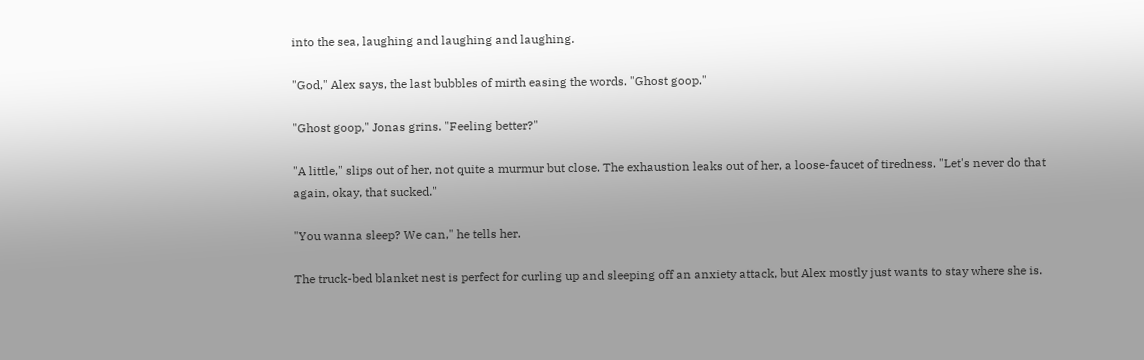into the sea, laughing and laughing and laughing.

"God," Alex says, the last bubbles of mirth easing the words. "Ghost goop."

"Ghost goop," Jonas grins. "Feeling better?"

"A little," slips out of her, not quite a murmur but close. The exhaustion leaks out of her, a loose-faucet of tiredness. "Let's never do that again, okay, that sucked."

"You wanna sleep? We can," he tells her.

The truck-bed blanket nest is perfect for curling up and sleeping off an anxiety attack, but Alex mostly just wants to stay where she is.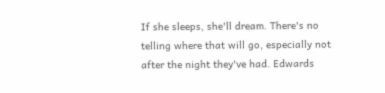If she sleeps, she'll dream. There's no telling where that will go, especially not after the night they've had. Edwards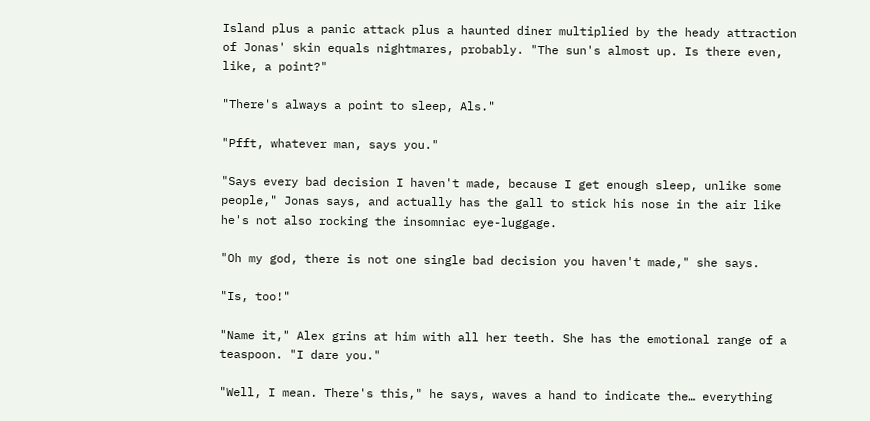Island plus a panic attack plus a haunted diner multiplied by the heady attraction of Jonas' skin equals nightmares, probably. "The sun's almost up. Is there even, like, a point?"

"There's always a point to sleep, Als."

"Pfft, whatever man, says you."

"Says every bad decision I haven't made, because I get enough sleep, unlike some people," Jonas says, and actually has the gall to stick his nose in the air like he's not also rocking the insomniac eye-luggage.

"Oh my god, there is not one single bad decision you haven't made," she says.

"Is, too!"

"Name it," Alex grins at him with all her teeth. She has the emotional range of a teaspoon. "I dare you."

"Well, I mean. There's this," he says, waves a hand to indicate the… everything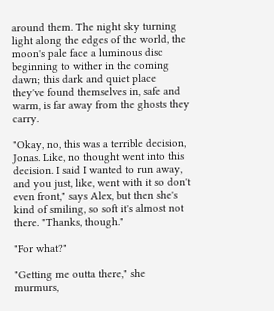around them. The night sky turning light along the edges of the world, the moon's pale face a luminous disc beginning to wither in the coming dawn; this dark and quiet place they've found themselves in, safe and warm, is far away from the ghosts they carry.

"Okay, no, this was a terrible decision, Jonas. Like, no thought went into this decision. I said I wanted to run away, and you just, like, went with it so don't even front," says Alex, but then she's kind of smiling, so soft it's almost not there. "Thanks, though."

"For what?"

"Getting me outta there," she murmurs,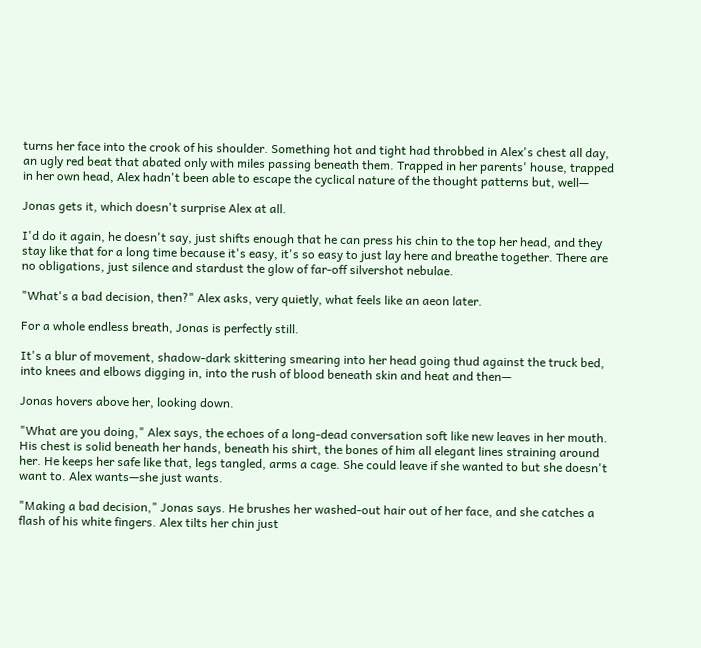turns her face into the crook of his shoulder. Something hot and tight had throbbed in Alex's chest all day, an ugly red beat that abated only with miles passing beneath them. Trapped in her parents' house, trapped in her own head, Alex hadn't been able to escape the cyclical nature of the thought patterns but, well—

Jonas gets it, which doesn't surprise Alex at all.

I'd do it again, he doesn't say, just shifts enough that he can press his chin to the top her head, and they stay like that for a long time because it's easy, it's so easy to just lay here and breathe together. There are no obligations, just silence and stardust the glow of far-off silvershot nebulae.

"What's a bad decision, then?" Alex asks, very quietly, what feels like an aeon later.

For a whole endless breath, Jonas is perfectly still.

It's a blur of movement, shadow-dark skittering smearing into her head going thud against the truck bed, into knees and elbows digging in, into the rush of blood beneath skin and heat and then—

Jonas hovers above her, looking down.

"What are you doing," Alex says, the echoes of a long-dead conversation soft like new leaves in her mouth. His chest is solid beneath her hands, beneath his shirt, the bones of him all elegant lines straining around her. He keeps her safe like that, legs tangled, arms a cage. She could leave if she wanted to but she doesn't want to. Alex wants—she just wants.

"Making a bad decision," Jonas says. He brushes her washed-out hair out of her face, and she catches a flash of his white fingers. Alex tilts her chin just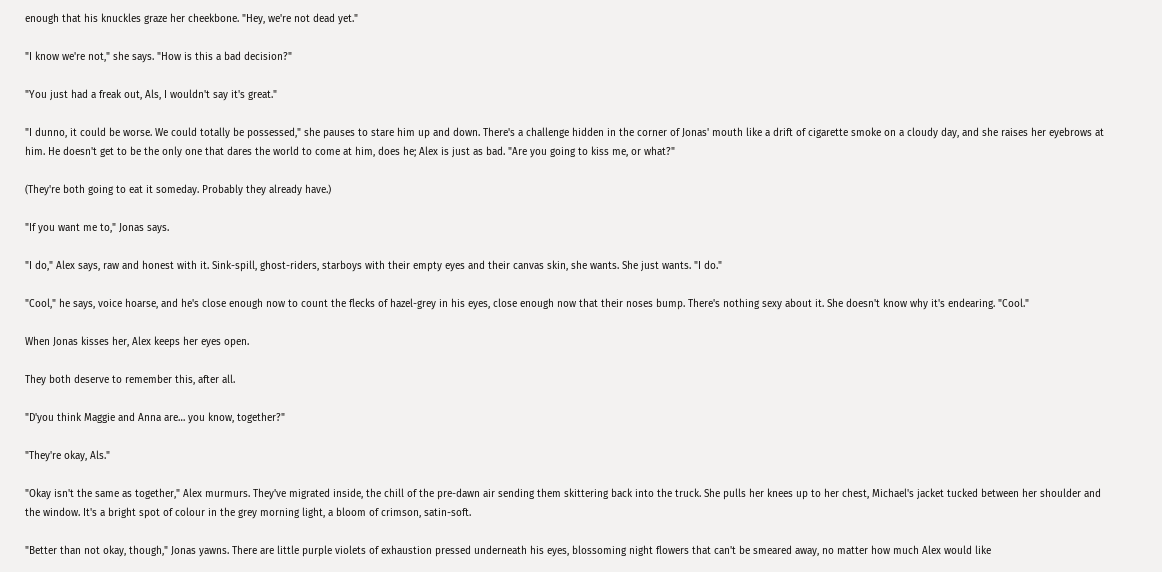enough that his knuckles graze her cheekbone. "Hey, we're not dead yet."

"I know we're not," she says. "How is this a bad decision?"

"You just had a freak out, Als, I wouldn't say it's great."

"I dunno, it could be worse. We could totally be possessed," she pauses to stare him up and down. There's a challenge hidden in the corner of Jonas' mouth like a drift of cigarette smoke on a cloudy day, and she raises her eyebrows at him. He doesn't get to be the only one that dares the world to come at him, does he; Alex is just as bad. "Are you going to kiss me, or what?"

(They're both going to eat it someday. Probably they already have.)

"If you want me to," Jonas says.

"I do," Alex says, raw and honest with it. Sink-spill, ghost-riders, starboys with their empty eyes and their canvas skin, she wants. She just wants. "I do."

"Cool," he says, voice hoarse, and he's close enough now to count the flecks of hazel-grey in his eyes, close enough now that their noses bump. There's nothing sexy about it. She doesn't know why it's endearing. "Cool."

When Jonas kisses her, Alex keeps her eyes open.

They both deserve to remember this, after all.

"D'you think Maggie and Anna are… you know, together?"

"They're okay, Als."

"Okay isn't the same as together," Alex murmurs. They've migrated inside, the chill of the pre-dawn air sending them skittering back into the truck. She pulls her knees up to her chest, Michael's jacket tucked between her shoulder and the window. It's a bright spot of colour in the grey morning light, a bloom of crimson, satin-soft.

"Better than not okay, though," Jonas yawns. There are little purple violets of exhaustion pressed underneath his eyes, blossoming night flowers that can't be smeared away, no matter how much Alex would like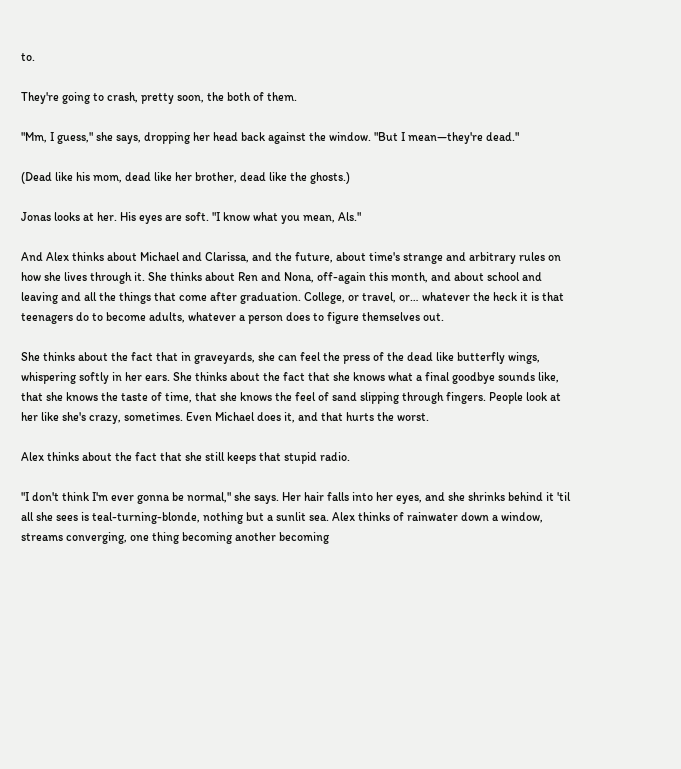to.

They're going to crash, pretty soon, the both of them.

"Mm, I guess," she says, dropping her head back against the window. "But I mean—they're dead."

(Dead like his mom, dead like her brother, dead like the ghosts.)

Jonas looks at her. His eyes are soft. "I know what you mean, Als."

And Alex thinks about Michael and Clarissa, and the future, about time's strange and arbitrary rules on how she lives through it. She thinks about Ren and Nona, off-again this month, and about school and leaving and all the things that come after graduation. College, or travel, or… whatever the heck it is that teenagers do to become adults, whatever a person does to figure themselves out.

She thinks about the fact that in graveyards, she can feel the press of the dead like butterfly wings, whispering softly in her ears. She thinks about the fact that she knows what a final goodbye sounds like, that she knows the taste of time, that she knows the feel of sand slipping through fingers. People look at her like she's crazy, sometimes. Even Michael does it, and that hurts the worst.

Alex thinks about the fact that she still keeps that stupid radio.

"I don't think I'm ever gonna be normal," she says. Her hair falls into her eyes, and she shrinks behind it 'til all she sees is teal-turning-blonde, nothing but a sunlit sea. Alex thinks of rainwater down a window, streams converging, one thing becoming another becoming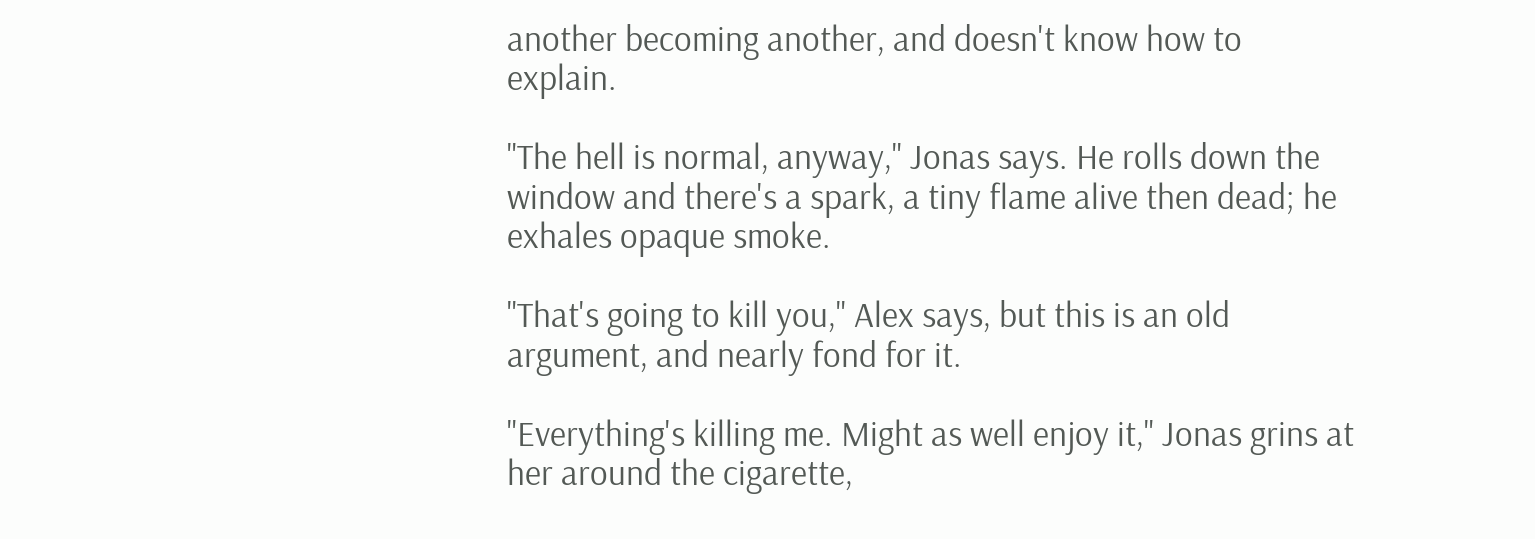another becoming another, and doesn't know how to explain.

"The hell is normal, anyway," Jonas says. He rolls down the window and there's a spark, a tiny flame alive then dead; he exhales opaque smoke.

"That's going to kill you," Alex says, but this is an old argument, and nearly fond for it.

"Everything's killing me. Might as well enjoy it," Jonas grins at her around the cigarette,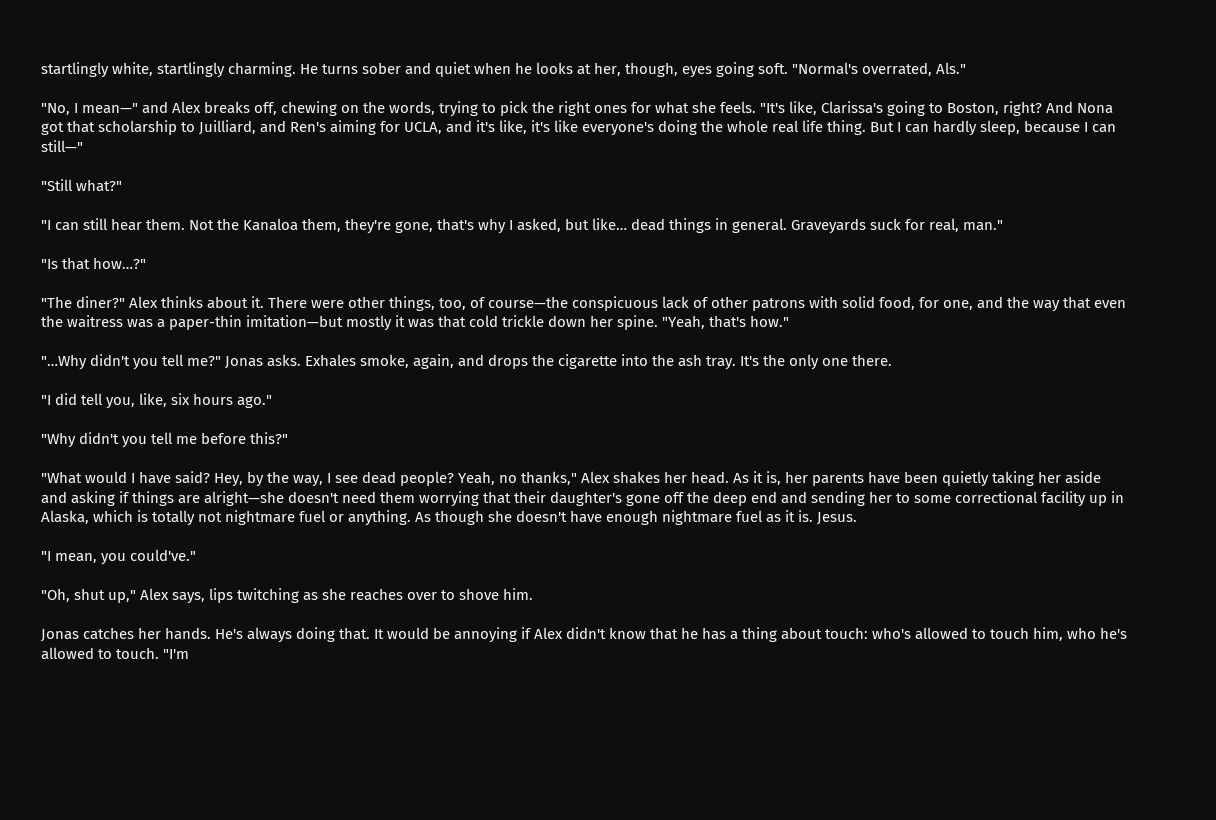startlingly white, startlingly charming. He turns sober and quiet when he looks at her, though, eyes going soft. "Normal's overrated, Als."

"No, I mean—" and Alex breaks off, chewing on the words, trying to pick the right ones for what she feels. "It's like, Clarissa's going to Boston, right? And Nona got that scholarship to Juilliard, and Ren's aiming for UCLA, and it's like, it's like everyone's doing the whole real life thing. But I can hardly sleep, because I can still—"

"Still what?"

"I can still hear them. Not the Kanaloa them, they're gone, that's why I asked, but like… dead things in general. Graveyards suck for real, man."

"Is that how…?"

"The diner?" Alex thinks about it. There were other things, too, of course—the conspicuous lack of other patrons with solid food, for one, and the way that even the waitress was a paper-thin imitation—but mostly it was that cold trickle down her spine. "Yeah, that's how."

"…Why didn't you tell me?" Jonas asks. Exhales smoke, again, and drops the cigarette into the ash tray. It's the only one there.

"I did tell you, like, six hours ago."

"Why didn't you tell me before this?"

"What would I have said? Hey, by the way, I see dead people? Yeah, no thanks," Alex shakes her head. As it is, her parents have been quietly taking her aside and asking if things are alright—she doesn't need them worrying that their daughter's gone off the deep end and sending her to some correctional facility up in Alaska, which is totally not nightmare fuel or anything. As though she doesn't have enough nightmare fuel as it is. Jesus.

"I mean, you could've."

"Oh, shut up," Alex says, lips twitching as she reaches over to shove him.

Jonas catches her hands. He's always doing that. It would be annoying if Alex didn't know that he has a thing about touch: who's allowed to touch him, who he's allowed to touch. "I'm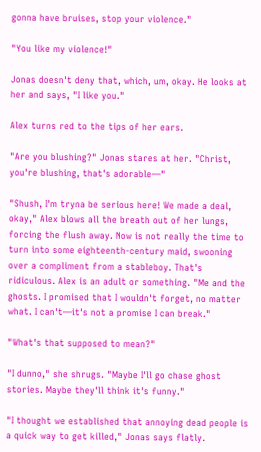gonna have bruises, stop your violence."

"You like my violence!"

Jonas doesn't deny that, which, um, okay. He looks at her and says, "I like you."

Alex turns red to the tips of her ears.

"Are you blushing?" Jonas stares at her. "Christ, you're blushing, that's adorable—"

"Shush, I'm tryna be serious here! We made a deal, okay," Alex blows all the breath out of her lungs, forcing the flush away. Now is not really the time to turn into some eighteenth-century maid, swooning over a compliment from a stableboy. That's ridiculous. Alex is an adult or something. "Me and the ghosts. I promised that I wouldn't forget, no matter what. I can't—it's not a promise I can break."

"What's that supposed to mean?"

"I dunno," she shrugs. "Maybe I'll go chase ghost stories. Maybe they'll think it's funny."

"I thought we established that annoying dead people is a quick way to get killed," Jonas says flatly.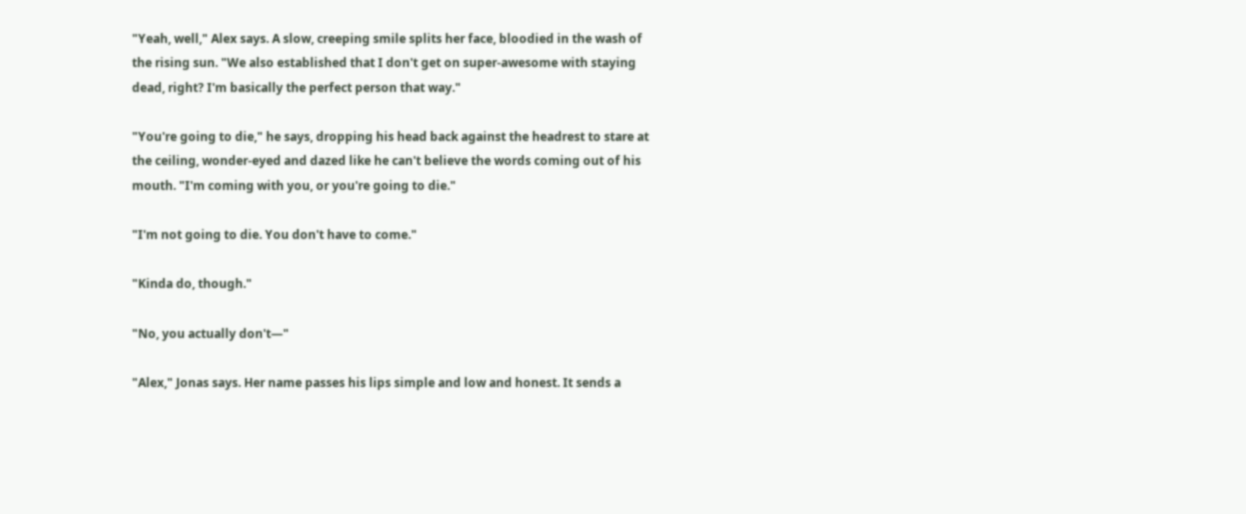"Yeah, well," Alex says. A slow, creeping smile splits her face, bloodied in the wash of the rising sun. "We also established that I don't get on super-awesome with staying dead, right? I'm basically the perfect person that way."

"You're going to die," he says, dropping his head back against the headrest to stare at the ceiling, wonder-eyed and dazed like he can't believe the words coming out of his mouth. "I'm coming with you, or you're going to die."

"I'm not going to die. You don't have to come."

"Kinda do, though."

"No, you actually don't—"

"Alex," Jonas says. Her name passes his lips simple and low and honest. It sends a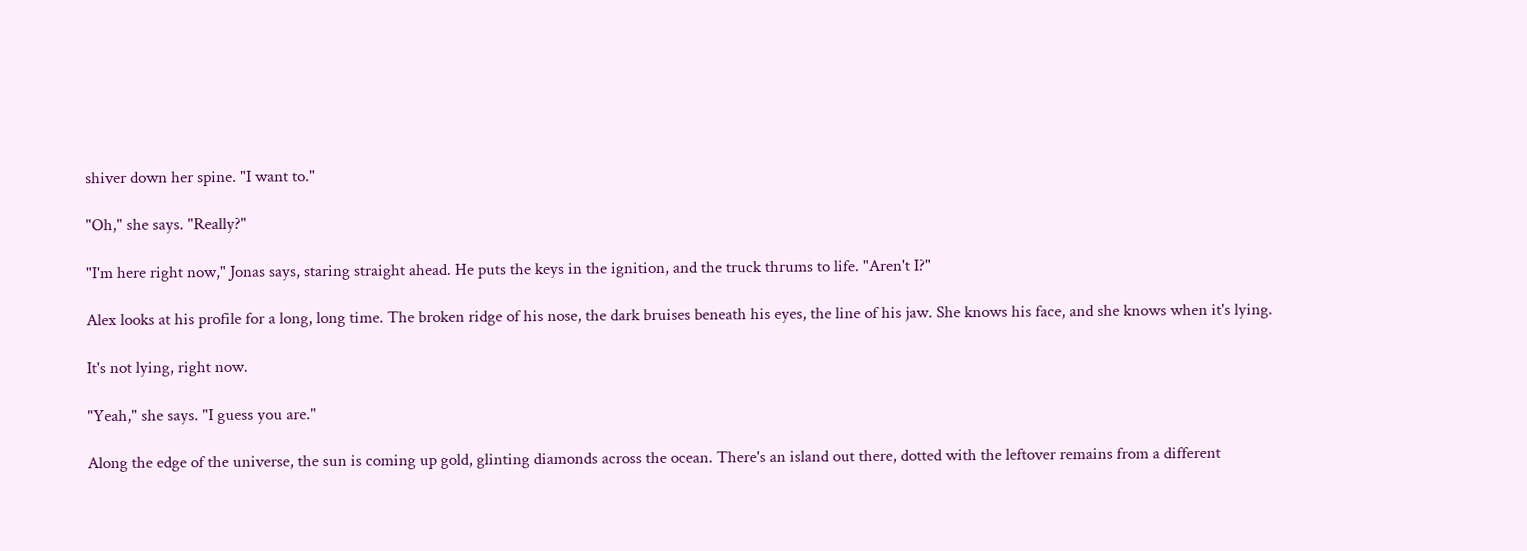shiver down her spine. "I want to."

"Oh," she says. "Really?"

"I'm here right now," Jonas says, staring straight ahead. He puts the keys in the ignition, and the truck thrums to life. "Aren't I?"

Alex looks at his profile for a long, long time. The broken ridge of his nose, the dark bruises beneath his eyes, the line of his jaw. She knows his face, and she knows when it's lying.

It's not lying, right now.

"Yeah," she says. "I guess you are."

Along the edge of the universe, the sun is coming up gold, glinting diamonds across the ocean. There's an island out there, dotted with the leftover remains from a different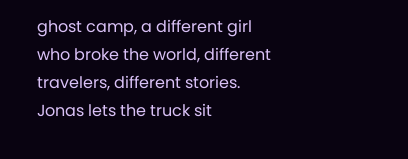ghost camp, a different girl who broke the world, different travelers, different stories. Jonas lets the truck sit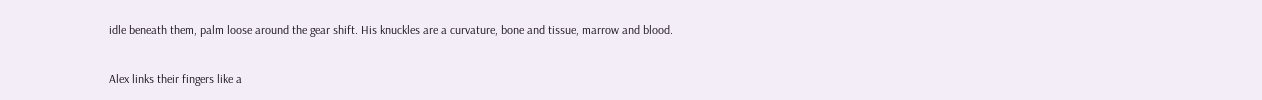idle beneath them, palm loose around the gear shift. His knuckles are a curvature, bone and tissue, marrow and blood.

Alex links their fingers like a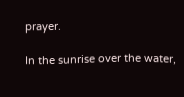prayer.

In the sunrise over the water,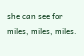she can see for miles, miles, miles.